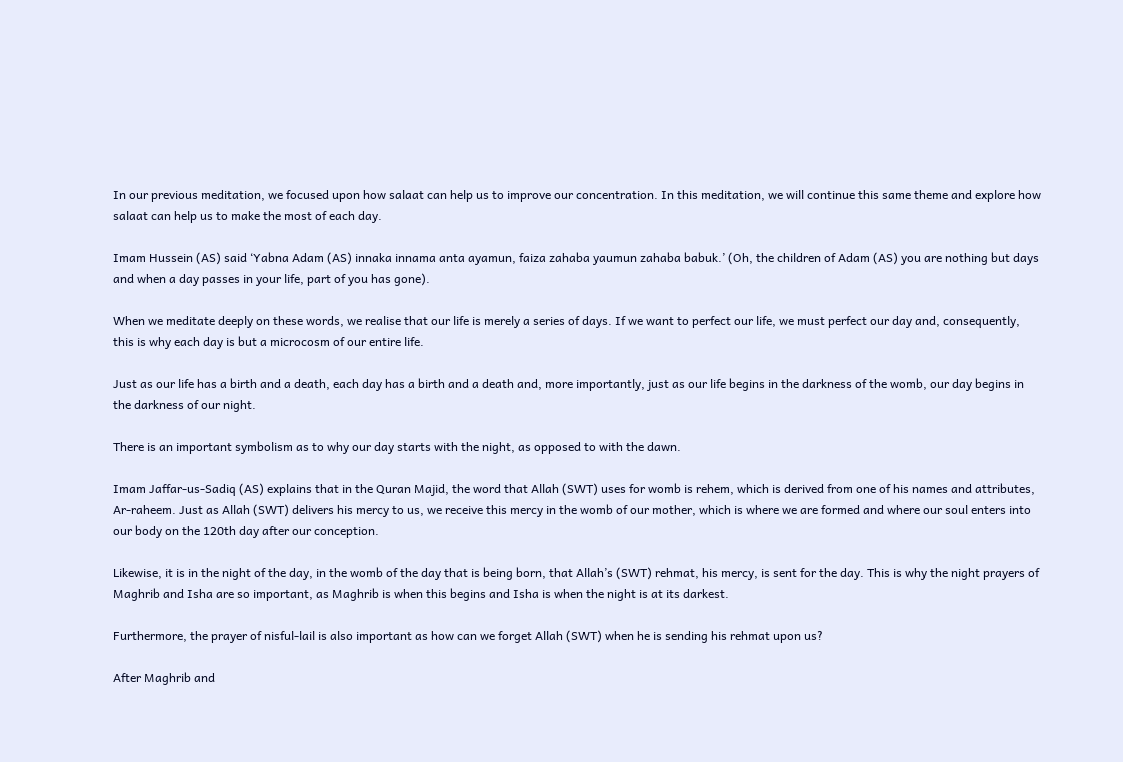In our previous meditation, we focused upon how salaat can help us to improve our concentration. In this meditation, we will continue this same theme and explore how salaat can help us to make the most of each day.

Imam Hussein (AS) said ‘Yabna Adam (AS) innaka innama anta ayamun, faiza zahaba yaumun zahaba babuk.’ (Oh, the children of Adam (AS) you are nothing but days and when a day passes in your life, part of you has gone).

When we meditate deeply on these words, we realise that our life is merely a series of days. If we want to perfect our life, we must perfect our day and, consequently, this is why each day is but a microcosm of our entire life.

Just as our life has a birth and a death, each day has a birth and a death and, more importantly, just as our life begins in the darkness of the womb, our day begins in the darkness of our night.

There is an important symbolism as to why our day starts with the night, as opposed to with the dawn.

Imam Jaffar-us-Sadiq (AS) explains that in the Quran Majid, the word that Allah (SWT) uses for womb is rehem, which is derived from one of his names and attributes, Ar-raheem. Just as Allah (SWT) delivers his mercy to us, we receive this mercy in the womb of our mother, which is where we are formed and where our soul enters into our body on the 120th day after our conception.

Likewise, it is in the night of the day, in the womb of the day that is being born, that Allah’s (SWT) rehmat, his mercy, is sent for the day. This is why the night prayers of Maghrib and Isha are so important, as Maghrib is when this begins and Isha is when the night is at its darkest.

Furthermore, the prayer of nisful-lail is also important as how can we forget Allah (SWT) when he is sending his rehmat upon us?

After Maghrib and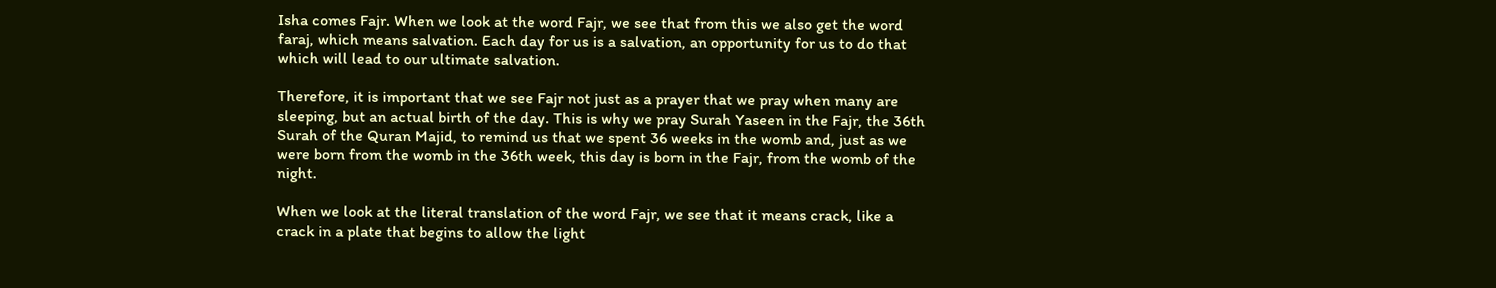Isha comes Fajr. When we look at the word Fajr, we see that from this we also get the word faraj, which means salvation. Each day for us is a salvation, an opportunity for us to do that which will lead to our ultimate salvation.

Therefore, it is important that we see Fajr not just as a prayer that we pray when many are sleeping, but an actual birth of the day. This is why we pray Surah Yaseen in the Fajr, the 36th Surah of the Quran Majid, to remind us that we spent 36 weeks in the womb and, just as we were born from the womb in the 36th week, this day is born in the Fajr, from the womb of the night.

When we look at the literal translation of the word Fajr, we see that it means crack, like a crack in a plate that begins to allow the light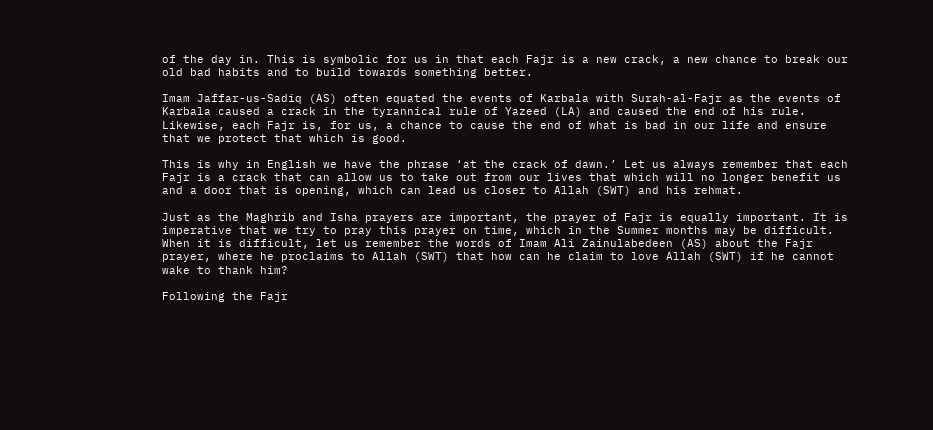of the day in. This is symbolic for us in that each Fajr is a new crack, a new chance to break our old bad habits and to build towards something better.

Imam Jaffar-us-Sadiq (AS) often equated the events of Karbala with Surah-al-Fajr as the events of Karbala caused a crack in the tyrannical rule of Yazeed (LA) and caused the end of his rule. Likewise, each Fajr is, for us, a chance to cause the end of what is bad in our life and ensure that we protect that which is good.

This is why in English we have the phrase ‘at the crack of dawn.’ Let us always remember that each Fajr is a crack that can allow us to take out from our lives that which will no longer benefit us and a door that is opening, which can lead us closer to Allah (SWT) and his rehmat.

Just as the Maghrib and Isha prayers are important, the prayer of Fajr is equally important. It is imperative that we try to pray this prayer on time, which in the Summer months may be difficult. When it is difficult, let us remember the words of Imam Ali Zainulabedeen (AS) about the Fajr prayer, where he proclaims to Allah (SWT) that how can he claim to love Allah (SWT) if he cannot wake to thank him?

Following the Fajr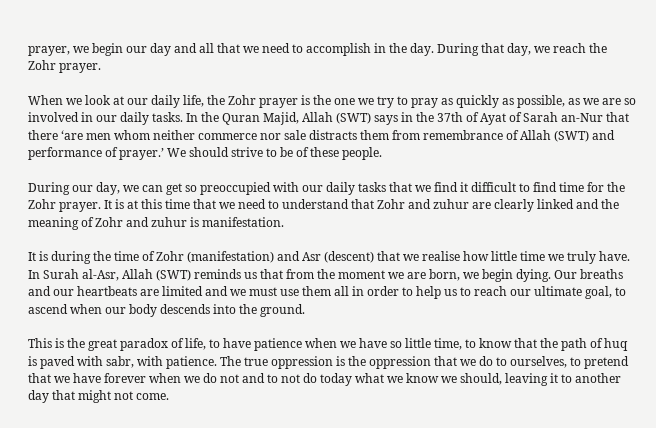prayer, we begin our day and all that we need to accomplish in the day. During that day, we reach the Zohr prayer.

When we look at our daily life, the Zohr prayer is the one we try to pray as quickly as possible, as we are so involved in our daily tasks. In the Quran Majid, Allah (SWT) says in the 37th of Ayat of Sarah an-Nur that there ‘are men whom neither commerce nor sale distracts them from remembrance of Allah (SWT) and performance of prayer.’ We should strive to be of these people.

During our day, we can get so preoccupied with our daily tasks that we find it difficult to find time for the Zohr prayer. It is at this time that we need to understand that Zohr and zuhur are clearly linked and the meaning of Zohr and zuhur is manifestation.

It is during the time of Zohr (manifestation) and Asr (descent) that we realise how little time we truly have. In Surah al-Asr, Allah (SWT) reminds us that from the moment we are born, we begin dying. Our breaths and our heartbeats are limited and we must use them all in order to help us to reach our ultimate goal, to ascend when our body descends into the ground.

This is the great paradox of life, to have patience when we have so little time, to know that the path of huq is paved with sabr, with patience. The true oppression is the oppression that we do to ourselves, to pretend that we have forever when we do not and to not do today what we know we should, leaving it to another day that might not come.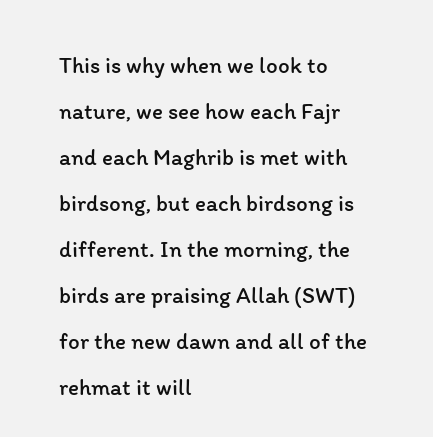This is why when we look to nature, we see how each Fajr and each Maghrib is met with birdsong, but each birdsong is different. In the morning, the birds are praising Allah (SWT) for the new dawn and all of the rehmat it will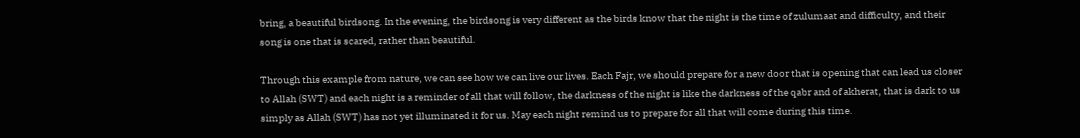bring, a beautiful birdsong. In the evening, the birdsong is very different as the birds know that the night is the time of zulumaat and difficulty, and their song is one that is scared, rather than beautiful.

Through this example from nature, we can see how we can live our lives. Each Fajr, we should prepare for a new door that is opening that can lead us closer to Allah (SWT) and each night is a reminder of all that will follow, the darkness of the night is like the darkness of the qabr and of akherat, that is dark to us simply as Allah (SWT) has not yet illuminated it for us. May each night remind us to prepare for all that will come during this time.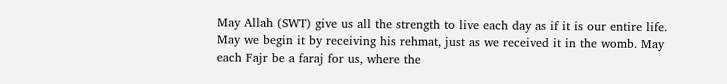May Allah (SWT) give us all the strength to live each day as if it is our entire life. May we begin it by receiving his rehmat, just as we received it in the womb. May each Fajr be a faraj for us, where the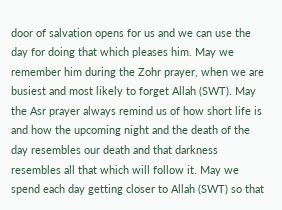door of salvation opens for us and we can use the day for doing that which pleases him. May we remember him during the Zohr prayer, when we are busiest and most likely to forget Allah (SWT). May the Asr prayer always remind us of how short life is and how the upcoming night and the death of the day resembles our death and that darkness resembles all that which will follow it. May we spend each day getting closer to Allah (SWT) so that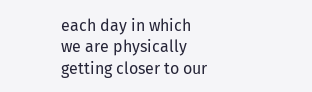each day in which we are physically getting closer to our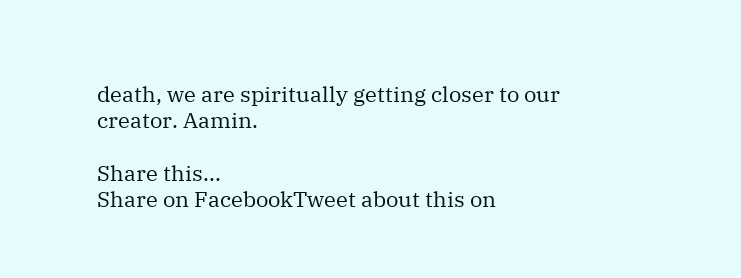death, we are spiritually getting closer to our creator. Aamin.

Share this...
Share on FacebookTweet about this on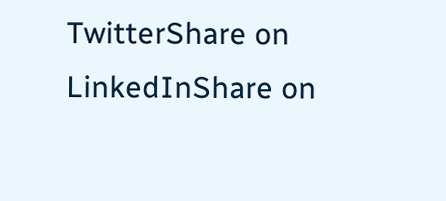TwitterShare on LinkedInShare on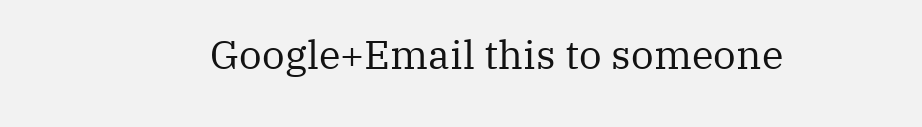Google+Email this to someone